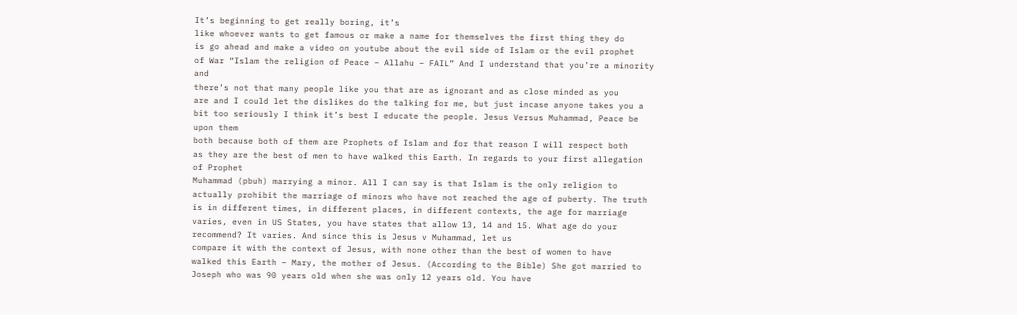It’s beginning to get really boring, it’s
like whoever wants to get famous or make a name for themselves the first thing they do
is go ahead and make a video on youtube about the evil side of Islam or the evil prophet
of War “Islam the religion of Peace – Allahu – FAIL” And I understand that you’re a minority and
there’s not that many people like you that are as ignorant and as close minded as you
are and I could let the dislikes do the talking for me, but just incase anyone takes you a
bit too seriously I think it’s best I educate the people. Jesus Versus Muhammad, Peace be upon them
both because both of them are Prophets of Islam and for that reason I will respect both
as they are the best of men to have walked this Earth. In regards to your first allegation of Prophet
Muhammad (pbuh) marrying a minor. All I can say is that Islam is the only religion to
actually prohibit the marriage of minors who have not reached the age of puberty. The truth
is in different times, in different places, in different contexts, the age for marriage
varies, even in US States, you have states that allow 13, 14 and 15. What age do your
recommend? It varies. And since this is Jesus v Muhammad, let us
compare it with the context of Jesus, with none other than the best of women to have
walked this Earth – Mary, the mother of Jesus. (According to the Bible) She got married to
Joseph who was 90 years old when she was only 12 years old. You have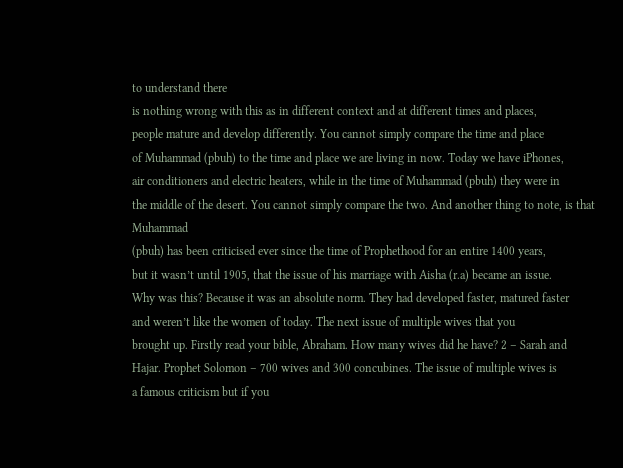to understand there
is nothing wrong with this as in different context and at different times and places,
people mature and develop differently. You cannot simply compare the time and place
of Muhammad (pbuh) to the time and place we are living in now. Today we have iPhones,
air conditioners and electric heaters, while in the time of Muhammad (pbuh) they were in
the middle of the desert. You cannot simply compare the two. And another thing to note, is that Muhammad
(pbuh) has been criticised ever since the time of Prophethood for an entire 1400 years,
but it wasn’t until 1905, that the issue of his marriage with Aisha (r.a) became an issue.
Why was this? Because it was an absolute norm. They had developed faster, matured faster
and weren’t like the women of today. The next issue of multiple wives that you
brought up. Firstly read your bible, Abraham. How many wives did he have? 2 – Sarah and
Hajar. Prophet Solomon – 700 wives and 300 concubines. The issue of multiple wives is
a famous criticism but if you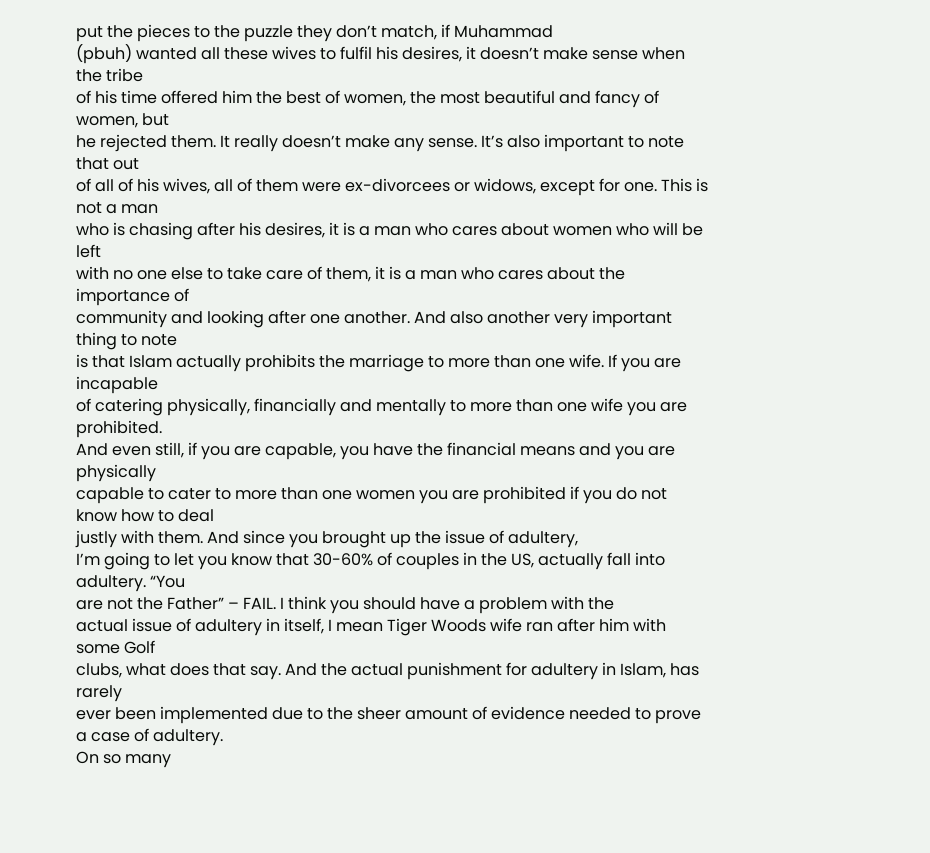put the pieces to the puzzle they don’t match, if Muhammad
(pbuh) wanted all these wives to fulfil his desires, it doesn’t make sense when the tribe
of his time offered him the best of women, the most beautiful and fancy of women, but
he rejected them. It really doesn’t make any sense. It’s also important to note that out
of all of his wives, all of them were ex-divorcees or widows, except for one. This is not a man
who is chasing after his desires, it is a man who cares about women who will be left
with no one else to take care of them, it is a man who cares about the importance of
community and looking after one another. And also another very important thing to note
is that Islam actually prohibits the marriage to more than one wife. If you are incapable
of catering physically, financially and mentally to more than one wife you are prohibited.
And even still, if you are capable, you have the financial means and you are physically
capable to cater to more than one women you are prohibited if you do not know how to deal
justly with them. And since you brought up the issue of adultery,
I’m going to let you know that 30-60% of couples in the US, actually fall into adultery. “You
are not the Father” – FAIL. I think you should have a problem with the
actual issue of adultery in itself, I mean Tiger Woods wife ran after him with some Golf
clubs, what does that say. And the actual punishment for adultery in Islam, has rarely
ever been implemented due to the sheer amount of evidence needed to prove a case of adultery.
On so many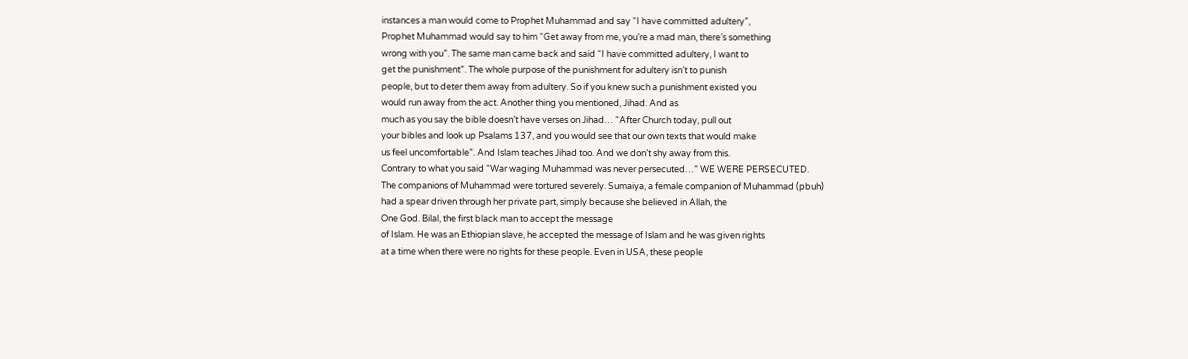instances a man would come to Prophet Muhammad and say “I have committed adultery”,
Prophet Muhammad would say to him “Get away from me, you’re a mad man, there’s something
wrong with you”. The same man came back and said “I have committed adultery, I want to
get the punishment”. The whole purpose of the punishment for adultery isn’t to punish
people, but to deter them away from adultery. So if you knew such a punishment existed you
would run away from the act. Another thing you mentioned, Jihad. And as
much as you say the bible doesn’t have verses on Jihad… “After Church today, pull out
your bibles and look up Psalams 137, and you would see that our own texts that would make
us feel uncomfortable”. And Islam teaches Jihad too. And we don’t shy away from this.
Contrary to what you said “War waging Muhammad was never persecuted…” WE WERE PERSECUTED.
The companions of Muhammad were tortured severely. Sumaiya, a female companion of Muhammad (pbuh)
had a spear driven through her private part, simply because she believed in Allah, the
One God. Bilal, the first black man to accept the message
of Islam. He was an Ethiopian slave, he accepted the message of Islam and he was given rights
at a time when there were no rights for these people. Even in USA, these people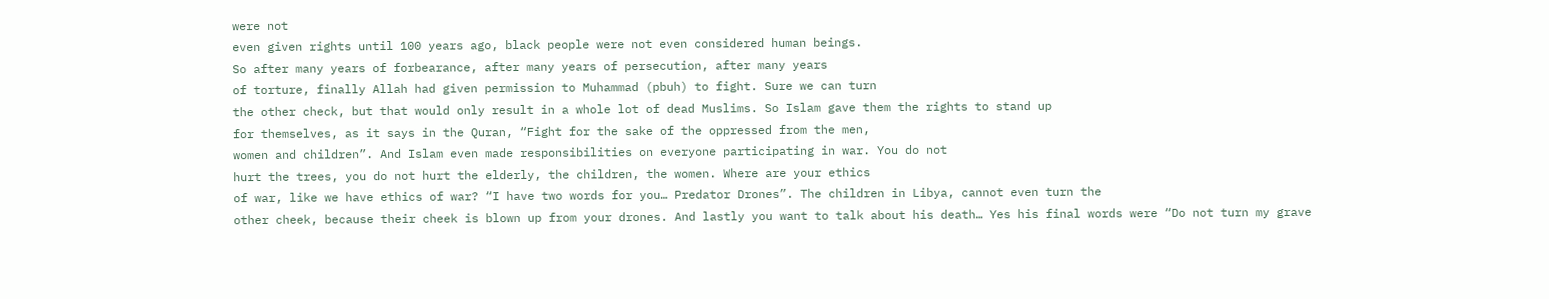were not
even given rights until 100 years ago, black people were not even considered human beings.
So after many years of forbearance, after many years of persecution, after many years
of torture, finally Allah had given permission to Muhammad (pbuh) to fight. Sure we can turn
the other check, but that would only result in a whole lot of dead Muslims. So Islam gave them the rights to stand up
for themselves, as it says in the Quran, “Fight for the sake of the oppressed from the men,
women and children”. And Islam even made responsibilities on everyone participating in war. You do not
hurt the trees, you do not hurt the elderly, the children, the women. Where are your ethics
of war, like we have ethics of war? “I have two words for you… Predator Drones”. The children in Libya, cannot even turn the
other cheek, because their cheek is blown up from your drones. And lastly you want to talk about his death… Yes his final words were “Do not turn my grave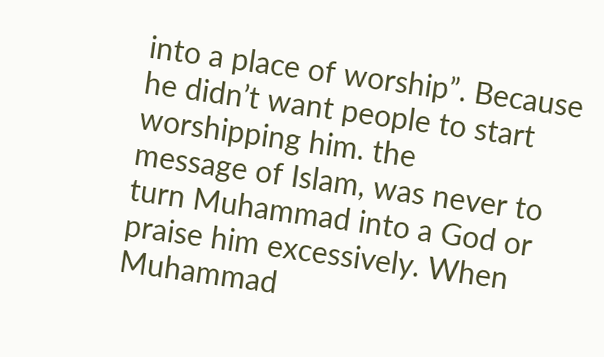into a place of worship”. Because he didn’t want people to start worshipping him. the
message of Islam, was never to turn Muhammad into a God or praise him excessively. When
Muhammad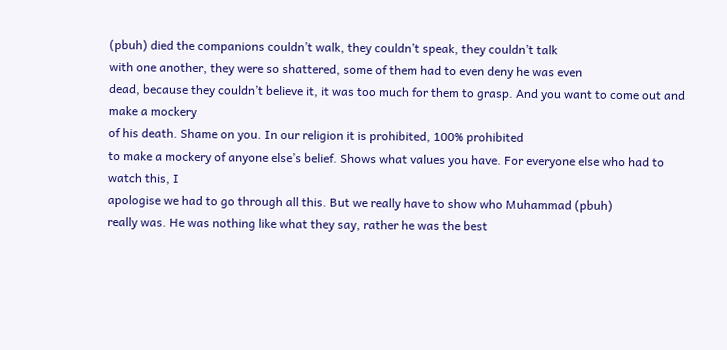(pbuh) died the companions couldn’t walk, they couldn’t speak, they couldn’t talk
with one another, they were so shattered, some of them had to even deny he was even
dead, because they couldn’t believe it, it was too much for them to grasp. And you want to come out and make a mockery
of his death. Shame on you. In our religion it is prohibited, 100% prohibited
to make a mockery of anyone else’s belief. Shows what values you have. For everyone else who had to watch this, I
apologise we had to go through all this. But we really have to show who Muhammad (pbuh)
really was. He was nothing like what they say, rather he was the best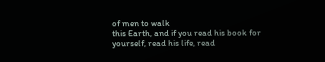of men to walk
this Earth, and if you read his book for yourself, read his life, read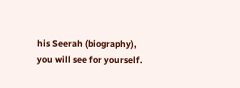his Seerah (biography),
you will see for yourself.